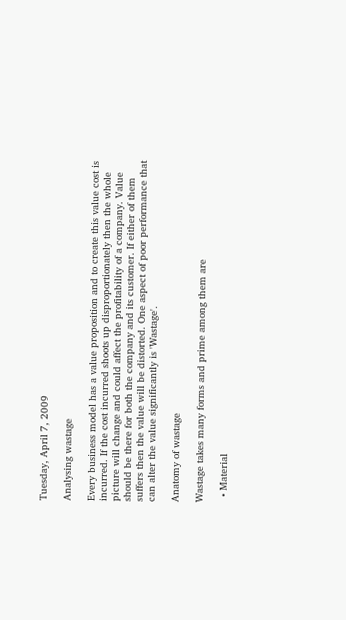Tuesday, April 7, 2009

Analysing wastage

Every business model has a value proposition and to create this value cost is incurred. If the cost incurred shoots up disproportionately then the whole picture will change and could affect the profitability of a company. Value should be there for both the company and its customer. If either of them suffers then the value will be distorted. One aspect of poor performance that can alter the value significantly is 'Wastage'.

Anatomy of wastage

Wastage takes many forms and prime among them are

  • Material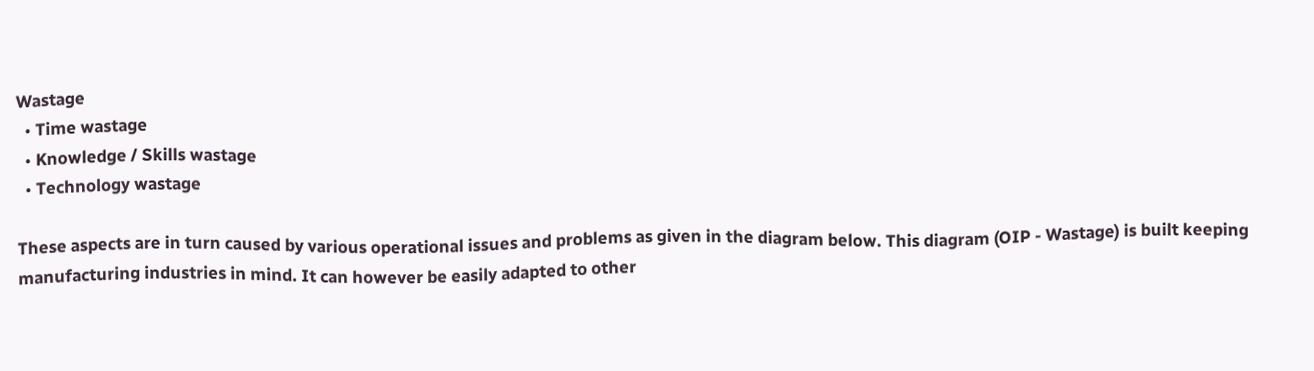Wastage
  • Time wastage
  • Knowledge / Skills wastage
  • Technology wastage

These aspects are in turn caused by various operational issues and problems as given in the diagram below. This diagram (OIP - Wastage) is built keeping manufacturing industries in mind. It can however be easily adapted to other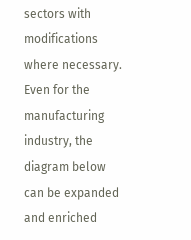sectors with modifications where necessary. Even for the manufacturing industry, the diagram below can be expanded and enriched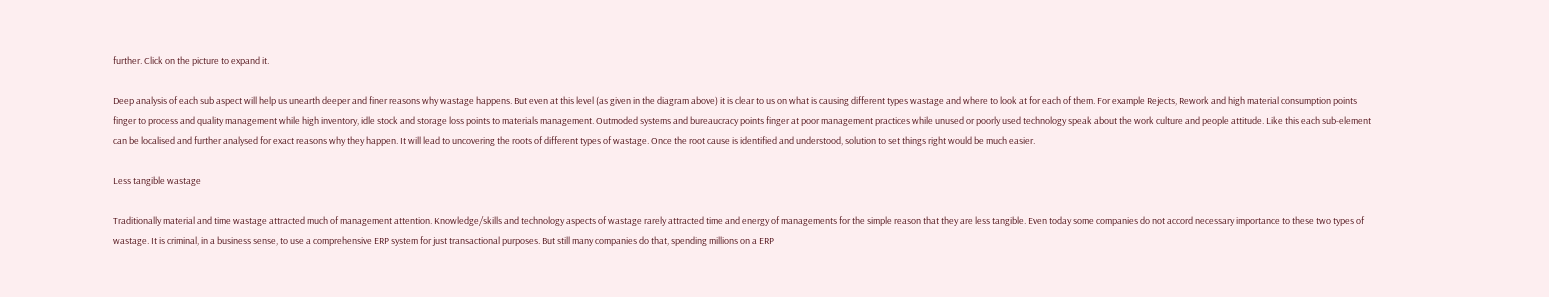further. Click on the picture to expand it.

Deep analysis of each sub aspect will help us unearth deeper and finer reasons why wastage happens. But even at this level (as given in the diagram above) it is clear to us on what is causing different types wastage and where to look at for each of them. For example Rejects, Rework and high material consumption points finger to process and quality management while high inventory, idle stock and storage loss points to materials management. Outmoded systems and bureaucracy points finger at poor management practices while unused or poorly used technology speak about the work culture and people attitude. Like this each sub-element can be localised and further analysed for exact reasons why they happen. It will lead to uncovering the roots of different types of wastage. Once the root cause is identified and understood, solution to set things right would be much easier.

Less tangible wastage

Traditionally material and time wastage attracted much of management attention. Knowledge/skills and technology aspects of wastage rarely attracted time and energy of managements for the simple reason that they are less tangible. Even today some companies do not accord necessary importance to these two types of wastage. It is criminal, in a business sense, to use a comprehensive ERP system for just transactional purposes. But still many companies do that, spending millions on a ERP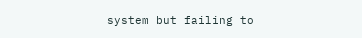system but failing to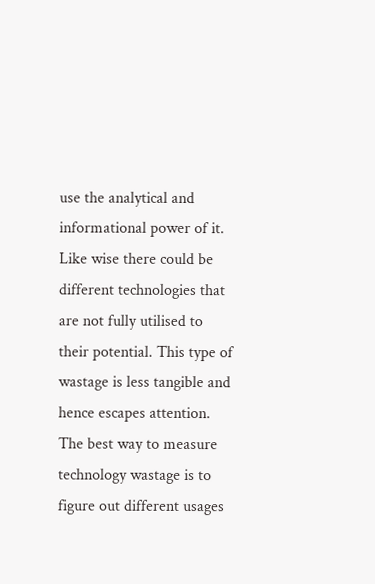use the analytical and informational power of it. Like wise there could be different technologies that are not fully utilised to their potential. This type of wastage is less tangible and hence escapes attention. The best way to measure technology wastage is to figure out different usages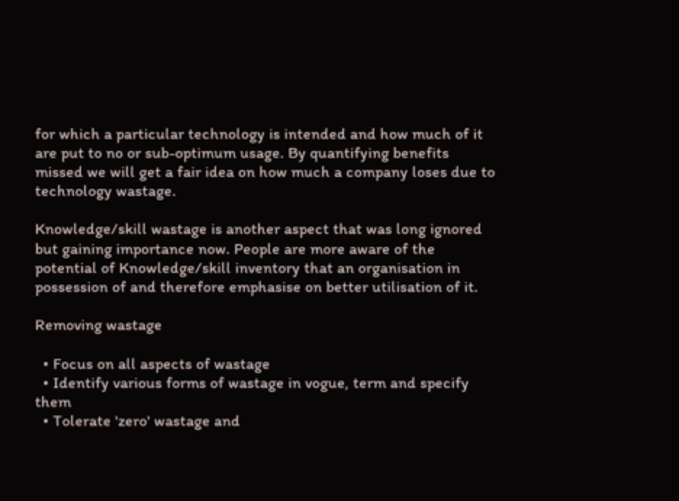for which a particular technology is intended and how much of it are put to no or sub-optimum usage. By quantifying benefits missed we will get a fair idea on how much a company loses due to technology wastage.

Knowledge/skill wastage is another aspect that was long ignored but gaining importance now. People are more aware of the potential of Knowledge/skill inventory that an organisation in possession of and therefore emphasise on better utilisation of it.

Removing wastage

  • Focus on all aspects of wastage
  • Identify various forms of wastage in vogue, term and specify them
  • Tolerate 'zero' wastage and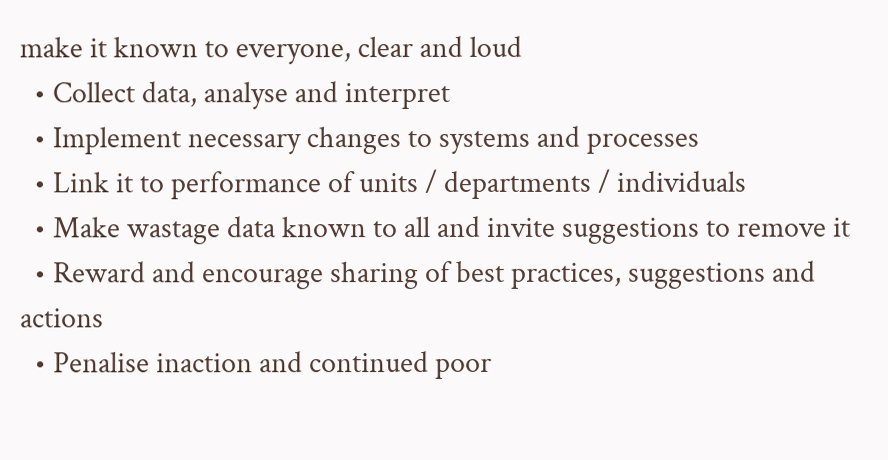make it known to everyone, clear and loud
  • Collect data, analyse and interpret
  • Implement necessary changes to systems and processes
  • Link it to performance of units / departments / individuals
  • Make wastage data known to all and invite suggestions to remove it
  • Reward and encourage sharing of best practices, suggestions and actions
  • Penalise inaction and continued poor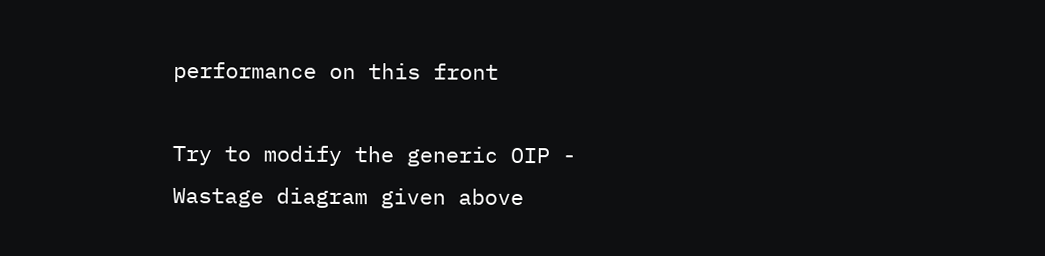performance on this front

Try to modify the generic OIP - Wastage diagram given above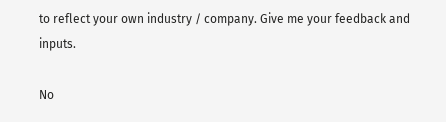to reflect your own industry / company. Give me your feedback and inputs.

No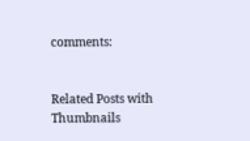comments:


Related Posts with Thumbnails